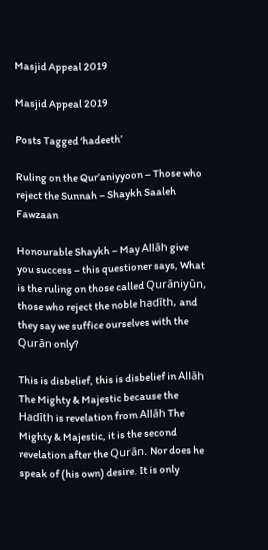Masjid Appeal 2019

Masjid Appeal 2019

Posts Tagged ‘hadeeth’

Ruling on the Qur’aniyyoon – Those who reject the Sunnah – Shaykh Saaleh Fawzaan

Honourable Shaykh – May Allāh give you success – this questioner says, What is the ruling on those called Qurāniyūn, those who reject the noble hadīth, and they say we suffice ourselves with the Qurān only?

This is disbelief, this is disbelief in Allāh The Mighty & Majestic because the Hadīth is revelation from Allāh The Mighty & Majestic, it is the second revelation after the Qurān. Nor does he speak of (his own) desire. It is only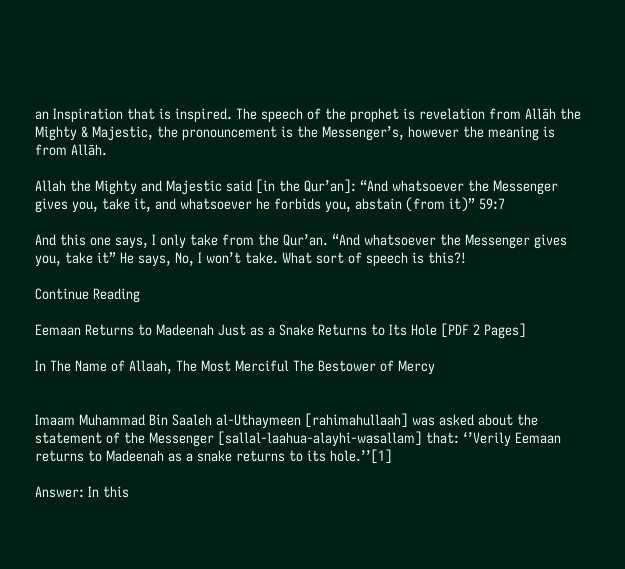an Inspiration that is inspired. The speech of the prophet is revelation from Allāh the Mighty & Majestic, the pronouncement is the Messenger’s, however the meaning is from Allāh.

Allah the Mighty and Majestic said [in the Qur’an]: “And whatsoever the Messenger gives you, take it, and whatsoever he forbids you, abstain (from it)” 59:7

And this one says, I only take from the Qur’an. “And whatsoever the Messenger gives you, take it” He says, No, I won’t take. What sort of speech is this?!

Continue Reading

Eemaan Returns to Madeenah Just as a Snake Returns to Its Hole [PDF 2 Pages]

In The Name of Allaah, The Most Merciful The Bestower of Mercy


Imaam Muhammad Bin Saaleh al-Uthaymeen [rahimahullaah] was asked about the statement of the Messenger [sallal-laahua-alayhi-wasallam] that: ‘’Verily Eemaan returns to Madeenah as a snake returns to its hole.’’[1]

Answer: In this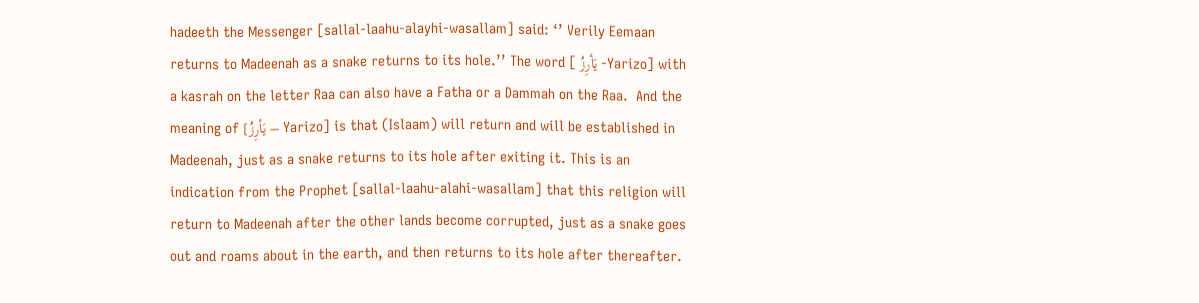hadeeth the Messenger [sallal-laahu-alayhi-wasallam] said: ‘’ Verily Eemaan returns to Madeenah as a snake returns to its hole.’’ The word [ يَأرِزُ -Yarizo] with a kasrah on the letter Raa can also have a Fatha or a Dammah on the Raa.  And the meaning of [يَأرِزُ – Yarizo] is that (Islaam) will return and will be established in Madeenah, just as a snake returns to its hole after exiting it. This is an indication from the Prophet [sallal-laahu-alahi-wasallam] that this religion will return to Madeenah after the other lands become corrupted, just as a snake goes out and roams about in the earth, and then returns to its hole after thereafter.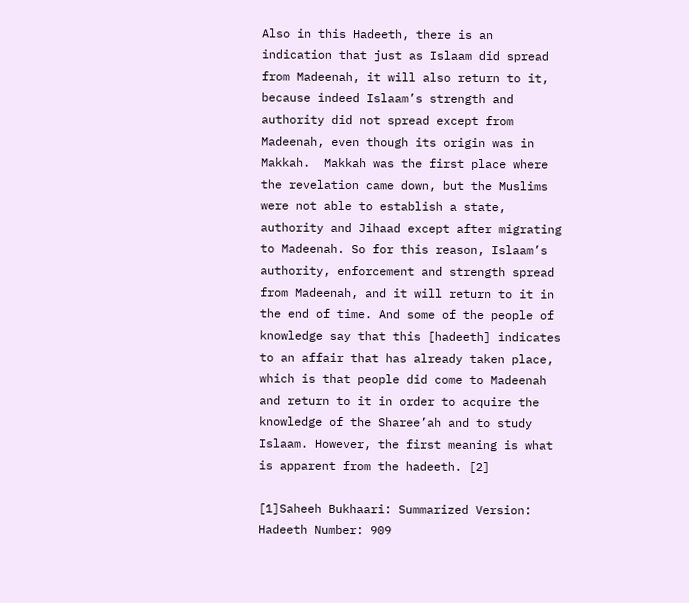Also in this Hadeeth, there is an indication that just as Islaam did spread from Madeenah, it will also return to it, because indeed Islaam’s strength and authority did not spread except from Madeenah, even though its origin was in Makkah.  Makkah was the first place where the revelation came down, but the Muslims were not able to establish a state, authority and Jihaad except after migrating to Madeenah. So for this reason, Islaam’s authority, enforcement and strength spread from Madeenah, and it will return to it in the end of time. And some of the people of knowledge say that this [hadeeth] indicates to an affair that has already taken place, which is that people did come to Madeenah and return to it in order to acquire the knowledge of the Sharee’ah and to study Islaam. However, the first meaning is what is apparent from the hadeeth. [2]

[1]Saheeh Bukhaari: Summarized Version: Hadeeth Number: 909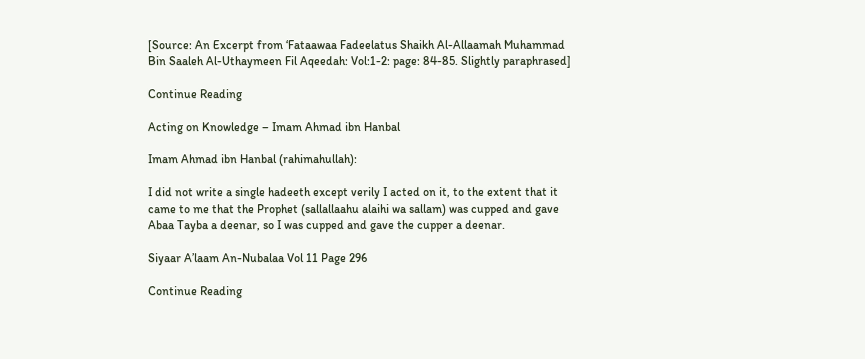[Source: An Excerpt from ‘Fataawaa Fadeelatus Shaikh Al-Allaamah Muhammad Bin Saaleh Al-Uthaymeen Fil Aqeedah: Vol:1-2: page: 84-85. Slightly paraphrased]

Continue Reading

Acting on Knowledge – Imam Ahmad ibn Hanbal

Imam Ahmad ibn Hanbal (rahimahullah):

I did not write a single hadeeth except verily I acted on it, to the extent that it came to me that the Prophet (sallallaahu alaihi wa sallam) was cupped and gave Abaa Tayba a deenar, so I was cupped and gave the cupper a deenar.

Siyaar A’laam An-Nubalaa Vol 11 Page 296

Continue Reading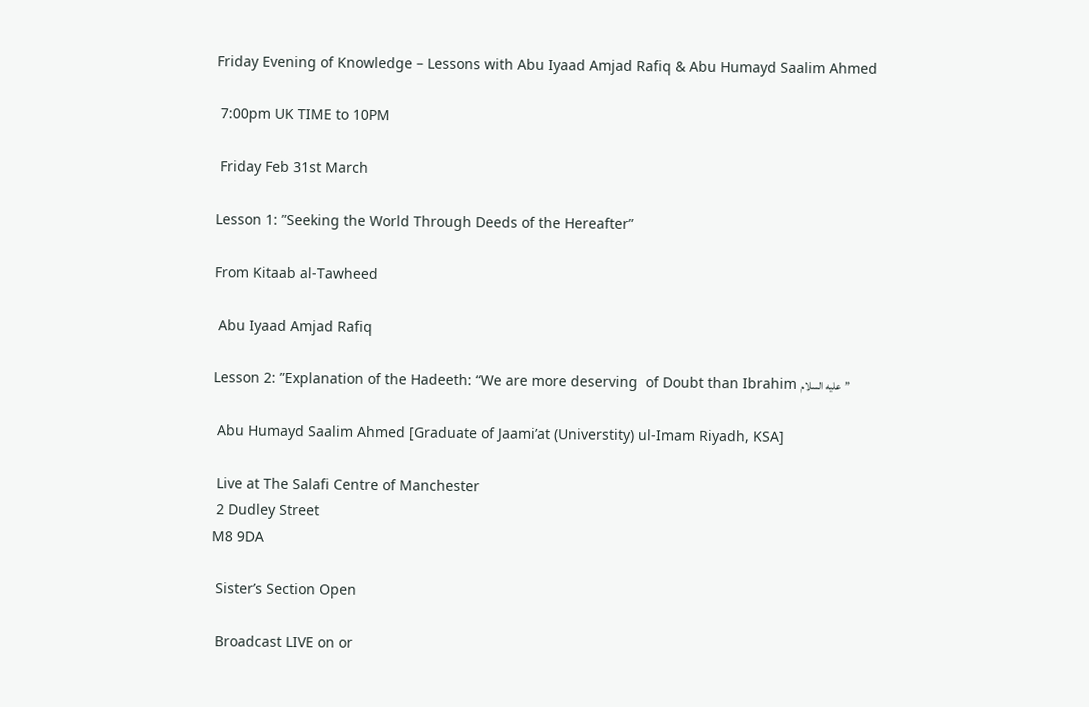Friday Evening of Knowledge – Lessons with Abu Iyaad Amjad Rafiq & Abu Humayd Saalim Ahmed

 7:00pm UK TIME to 10PM

 Friday Feb 31st March

Lesson 1: ”Seeking the World Through Deeds of the Hereafter”

From Kitaab al-Tawheed

 Abu Iyaad Amjad Rafiq

Lesson 2: ”Explanation of the Hadeeth: “We are more deserving  of Doubt than Ibrahim عليه السلام”

 Abu Humayd Saalim Ahmed [Graduate of Jaami’at (Universtity) ul-Imam Riyadh, KSA]

 Live at The Salafi Centre of Manchester
 2 Dudley Street
M8 9DA

 Sister’s Section Open

 Broadcast LIVE on or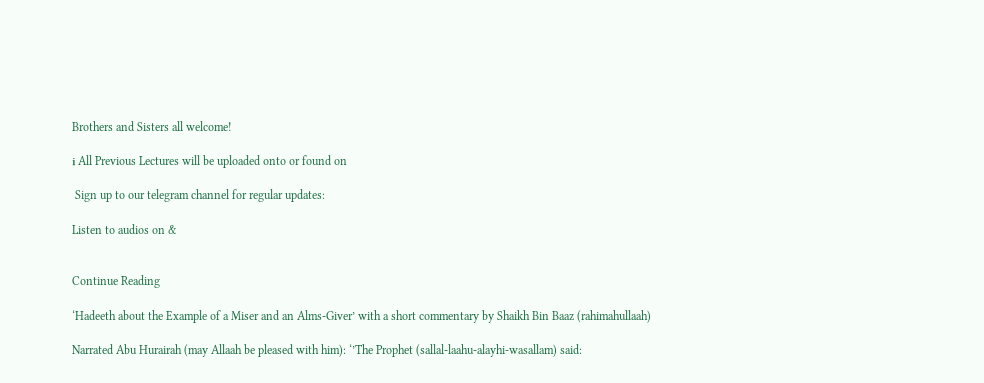Brothers and Sisters all welcome!

ℹ All Previous Lectures will be uploaded onto or found on

 Sign up to our telegram channel for regular updates:

Listen to audios on &


Continue Reading

‘Hadeeth about the Example of a Miser and an Alms-Giver’ with a short commentary by Shaikh Bin Baaz (rahimahullaah)

Narrated Abu Hurairah (may Allaah be pleased with him): ‘’The Prophet (sallal-laahu-alayhi-wasallam) said: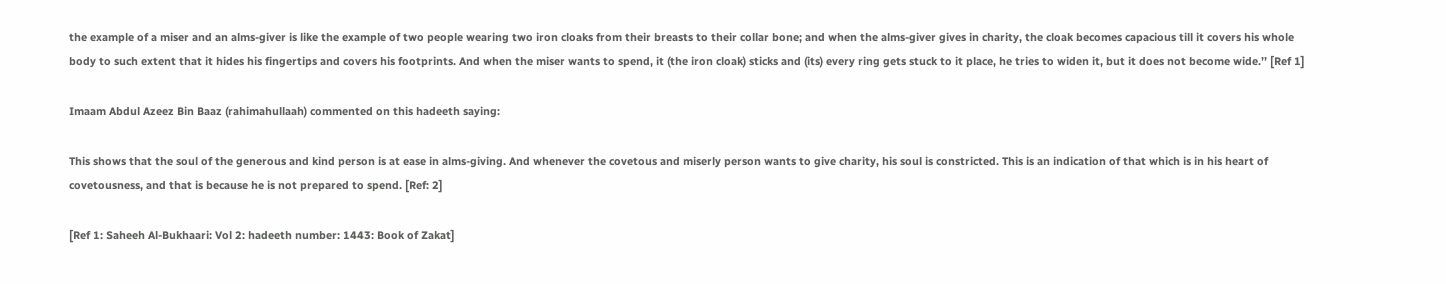the example of a miser and an alms-giver is like the example of two people wearing two iron cloaks from their breasts to their collar bone; and when the alms-giver gives in charity, the cloak becomes capacious till it covers his whole body to such extent that it hides his fingertips and covers his footprints. And when the miser wants to spend, it (the iron cloak) sticks and (its) every ring gets stuck to it place, he tries to widen it, but it does not become wide.’’ [Ref 1]

Imaam Abdul Azeez Bin Baaz (rahimahullaah) commented on this hadeeth saying:

This shows that the soul of the generous and kind person is at ease in alms-giving. And whenever the covetous and miserly person wants to give charity, his soul is constricted. This is an indication of that which is in his heart of covetousness, and that is because he is not prepared to spend. [Ref: 2]

[Ref 1: Saheeh Al-Bukhaari: Vol 2: hadeeth number: 1443: Book of Zakat]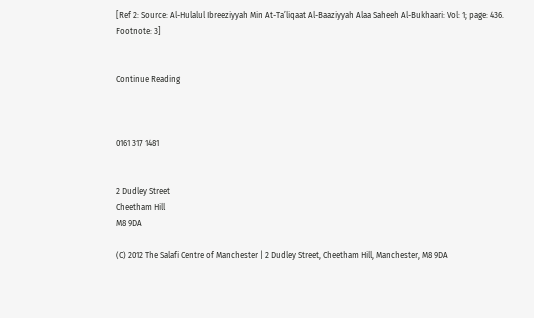[Ref 2: Source: Al-Hulalul Ibreeziyyah Min At-Ta’liqaat Al-Baaziyyah Alaa Saheeh Al-Bukhaari: Vol: 1; page: 436. Footnote: 3]


Continue Reading



0161 317 1481


2 Dudley Street
Cheetham Hill
M8 9DA

(C) 2012 The Salafi Centre of Manchester | 2 Dudley Street, Cheetham Hill, Manchester, M8 9DA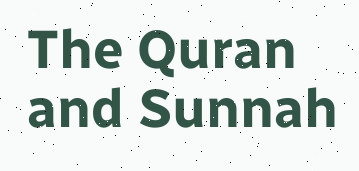The Quran and Sunnah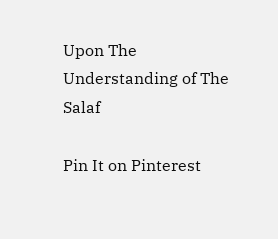Upon The Understanding of The Salaf

Pin It on Pinterest